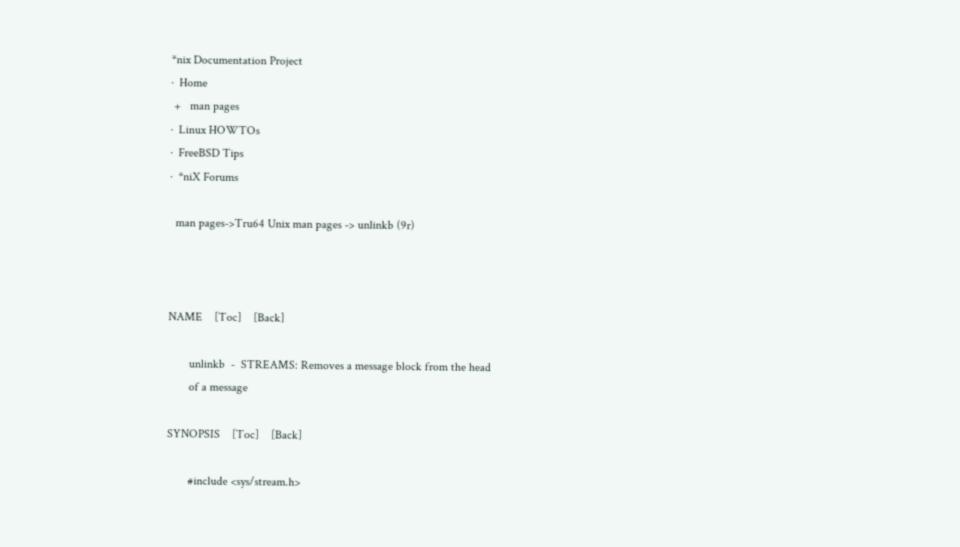*nix Documentation Project
·  Home
 +   man pages
·  Linux HOWTOs
·  FreeBSD Tips
·  *niX Forums

  man pages->Tru64 Unix man pages -> unlinkb (9r)



NAME    [Toc]    [Back]

       unlinkb  -  STREAMS: Removes a message block from the head
       of a message

SYNOPSIS    [Toc]    [Back]

       #include <sys/stream.h>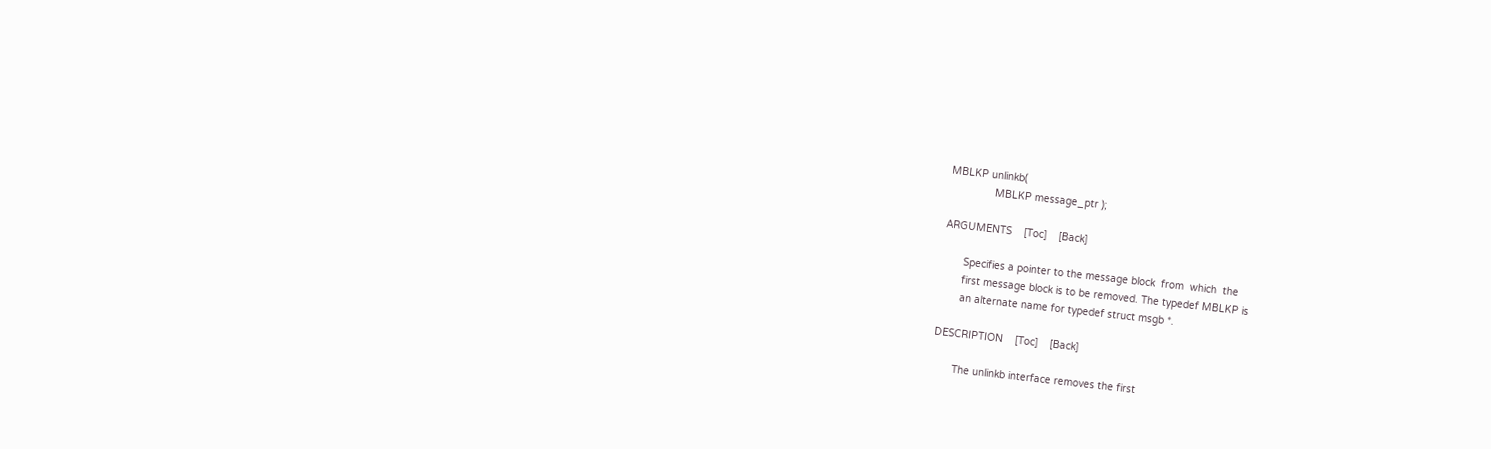MBLKP unlinkb(
               MBLKP message_ptr );

ARGUMENTS    [Toc]    [Back]

       Specifies a pointer to the message block  from  which  the
       first message block is to be removed. The typedef MBLKP is
       an alternate name for typedef struct msgb *.

DESCRIPTION    [Toc]    [Back]

       The unlinkb interface removes the first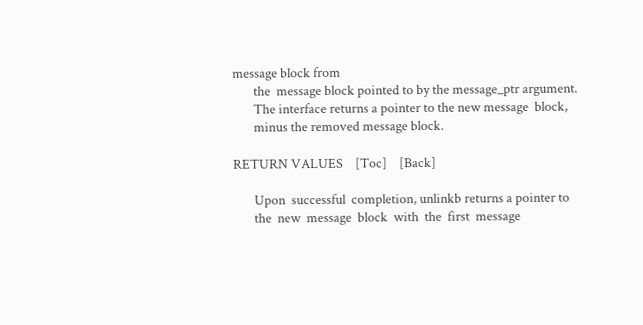message block from
       the  message block pointed to by the message_ptr argument.
       The interface returns a pointer to the new message  block,
       minus the removed message block.

RETURN VALUES    [Toc]    [Back]

       Upon  successful  completion, unlinkb returns a pointer to
       the  new  message  block  with  the  first  message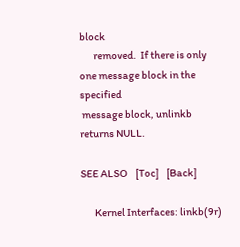block
       removed.  If there is only one message block in the specified
 message block, unlinkb returns NULL.

SEE ALSO    [Toc]    [Back]

       Kernel Interfaces: linkb(9r)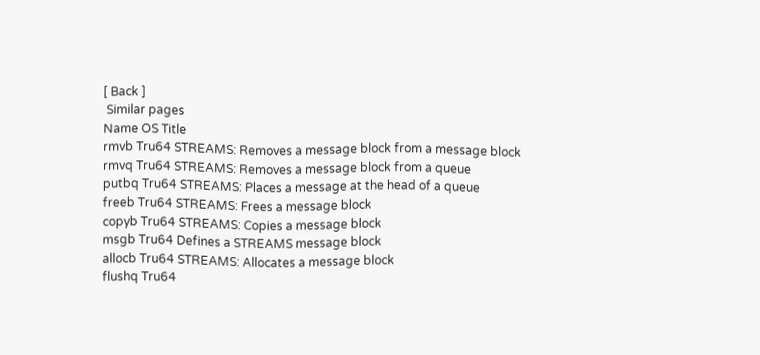[ Back ]
 Similar pages
Name OS Title
rmvb Tru64 STREAMS: Removes a message block from a message block
rmvq Tru64 STREAMS: Removes a message block from a queue
putbq Tru64 STREAMS: Places a message at the head of a queue
freeb Tru64 STREAMS: Frees a message block
copyb Tru64 STREAMS: Copies a message block
msgb Tru64 Defines a STREAMS message block
allocb Tru64 STREAMS: Allocates a message block
flushq Tru64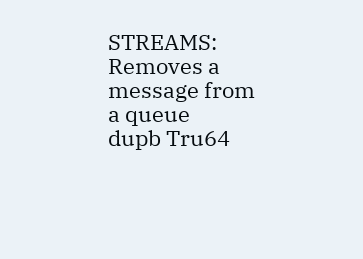STREAMS: Removes a message from a queue
dupb Tru64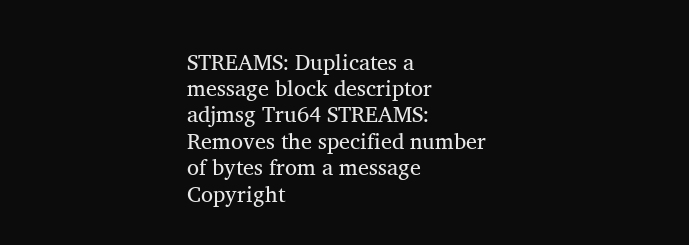STREAMS: Duplicates a message block descriptor
adjmsg Tru64 STREAMS: Removes the specified number of bytes from a message
Copyright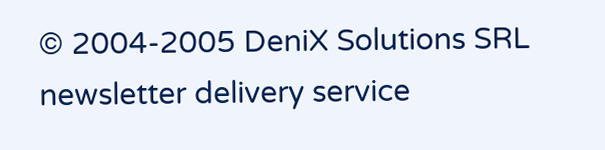© 2004-2005 DeniX Solutions SRL
newsletter delivery service